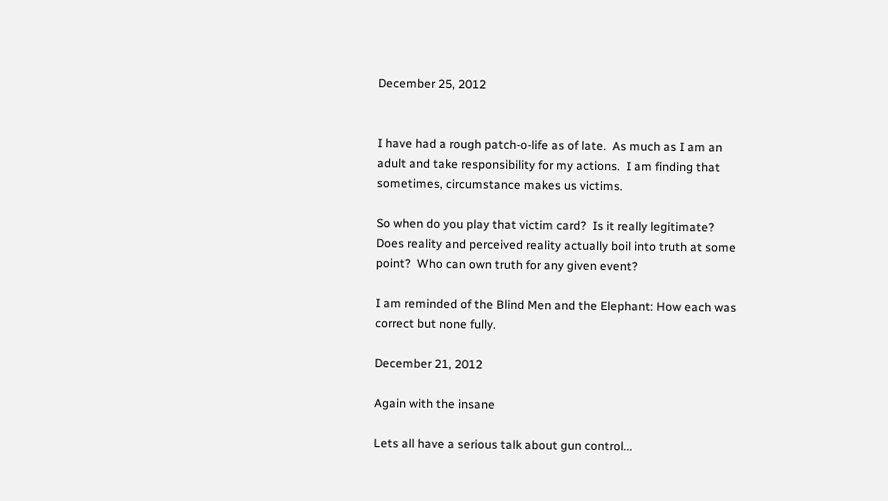December 25, 2012


I have had a rough patch-o-life as of late.  As much as I am an adult and take responsibility for my actions.  I am finding that sometimes, circumstance makes us victims.

So when do you play that victim card?  Is it really legitimate?  Does reality and perceived reality actually boil into truth at some point?  Who can own truth for any given event?

I am reminded of the Blind Men and the Elephant: How each was correct but none fully.

December 21, 2012

Again with the insane

Lets all have a serious talk about gun control...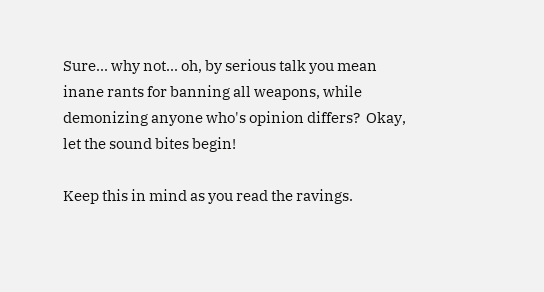Sure... why not... oh, by serious talk you mean inane rants for banning all weapons, while demonizing anyone who's opinion differs?  Okay, let the sound bites begin!

Keep this in mind as you read the ravings.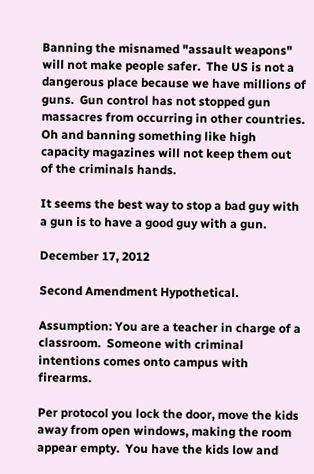Banning the misnamed "assault weapons" will not make people safer.  The US is not a dangerous place because we have millions of guns.  Gun control has not stopped gun massacres from occurring in other countries. Oh and banning something like high capacity magazines will not keep them out of the criminals hands.

It seems the best way to stop a bad guy with a gun is to have a good guy with a gun.

December 17, 2012

Second Amendment Hypothetical.

Assumption: You are a teacher in charge of a classroom.  Someone with criminal intentions comes onto campus with firearms.

Per protocol you lock the door, move the kids away from open windows, making the room appear empty.  You have the kids low and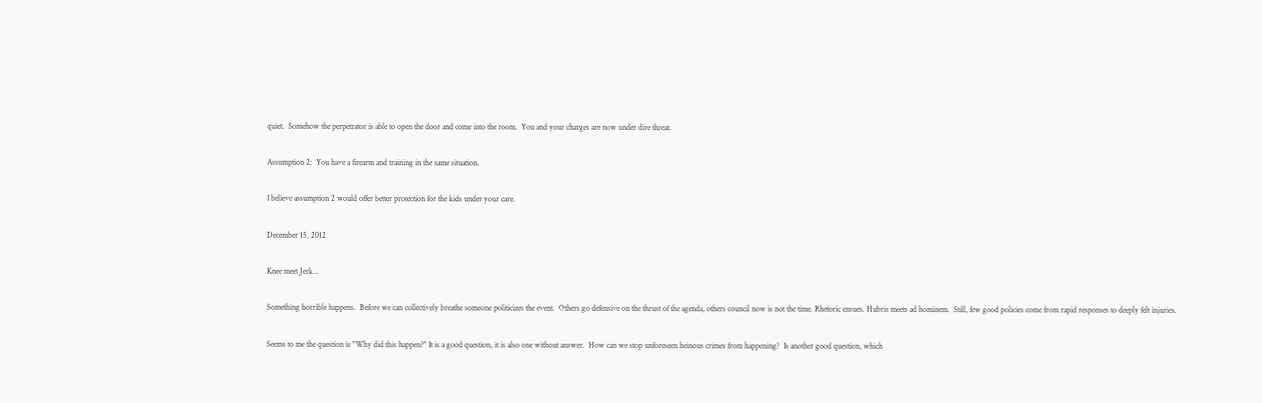quiet.  Somehow the perpetrator is able to open the door and come into the room.  You and your charges are now under dire threat.

Assumption 2:  You have a firearm and training in the same situation.

I believe assumption 2 would offer better protection for the kids under your care.

December 15, 2012

Knee meet Jerk...

Something horrible happens.  Before we can collectively breathe someone politicizes the event.  Others go defensive on the thrust of the agenda, others council now is not the time. Rhetoric ensues. Hubris meets ad hominem.  Still, few good policies come from rapid responses to deeply felt injuries.

Seems to me the question is "Why did this happen?" It is a good question, it is also one without answer.  How can we stop unforeseen heinous crimes from happening?  Is another good question, which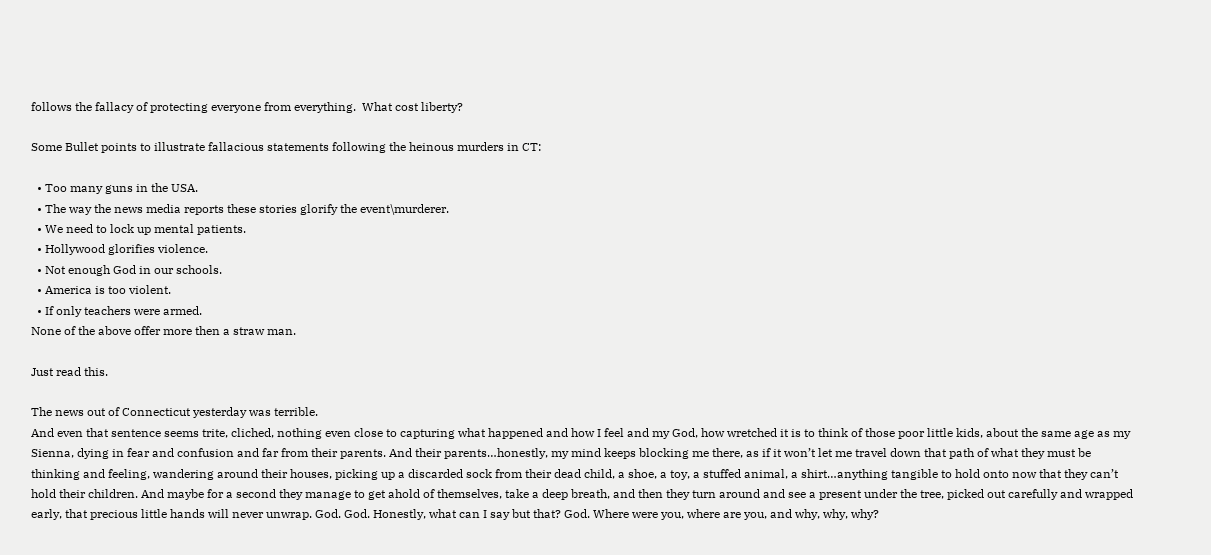follows the fallacy of protecting everyone from everything.  What cost liberty?

Some Bullet points to illustrate fallacious statements following the heinous murders in CT:

  • Too many guns in the USA.
  • The way the news media reports these stories glorify the event\murderer.
  • We need to lock up mental patients.
  • Hollywood glorifies violence.
  • Not enough God in our schools.
  • America is too violent.
  • If only teachers were armed.
None of the above offer more then a straw man.

Just read this.

The news out of Connecticut yesterday was terrible.
And even that sentence seems trite, cliched, nothing even close to capturing what happened and how I feel and my God, how wretched it is to think of those poor little kids, about the same age as my Sienna, dying in fear and confusion and far from their parents. And their parents…honestly, my mind keeps blocking me there, as if it won’t let me travel down that path of what they must be thinking and feeling, wandering around their houses, picking up a discarded sock from their dead child, a shoe, a toy, a stuffed animal, a shirt…anything tangible to hold onto now that they can’t hold their children. And maybe for a second they manage to get ahold of themselves, take a deep breath, and then they turn around and see a present under the tree, picked out carefully and wrapped early, that precious little hands will never unwrap. God. God. Honestly, what can I say but that? God. Where were you, where are you, and why, why, why?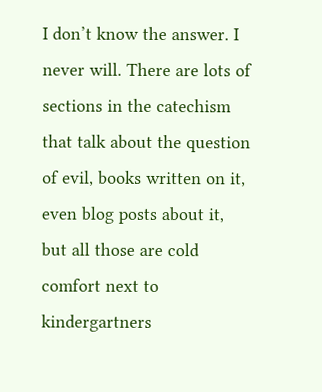I don’t know the answer. I never will. There are lots of sections in the catechism that talk about the question of evil, books written on it, even blog posts about it, but all those are cold comfort next to kindergartners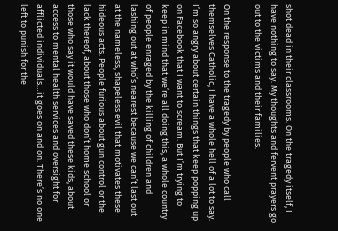shot dead in their classrooms. On the tragedy itself, I have nothing to say. My thoughts and fervent prayers go out to the victims and their families.

On the response to the tragedy by people who call themselves Catholic, I have a whole hell of a lot to say. I’m so angry about certain things that keep popping up on Facebook that I want to scream. But I’m trying to keep in mind that we’re all doing this, a whole country of people enraged by the killing of children and lashing out at who’s nearest because we can’t last out at the nameless, shapeless evil that motivates these hideous acts. People furious about gun control or the lack thereof, about those who don’t home school or those who say it would have saved these kids, about access to mental health services and oversight for afflicted individuals…it goes on and on. There’s no one left to punish for the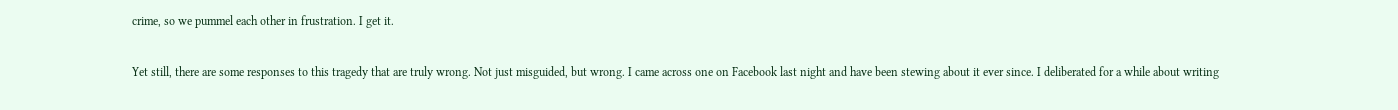crime, so we pummel each other in frustration. I get it.

Yet still, there are some responses to this tragedy that are truly wrong. Not just misguided, but wrong. I came across one on Facebook last night and have been stewing about it ever since. I deliberated for a while about writing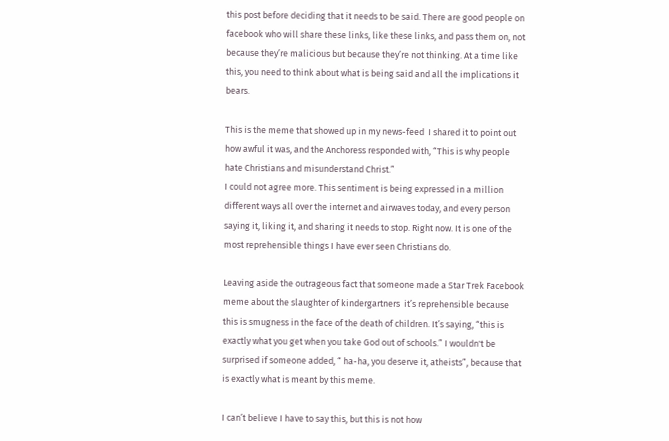this post before deciding that it needs to be said. There are good people on facebook who will share these links, like these links, and pass them on, not because they’re malicious but because they’re not thinking. At a time like this, you need to think about what is being said and all the implications it bears.

This is the meme that showed up in my news-feed  I shared it to point out how awful it was, and the Anchoress responded with, “This is why people hate Christians and misunderstand Christ.”
I could not agree more. This sentiment is being expressed in a million different ways all over the internet and airwaves today, and every person saying it, liking it, and sharing it needs to stop. Right now. It is one of the most reprehensible things I have ever seen Christians do.

Leaving aside the outrageous fact that someone made a Star Trek Facebook meme about the slaughter of kindergartners  it’s reprehensible because this is smugness in the face of the death of children. It’s saying, “this is exactly what you get when you take God out of schools.” I wouldn't be surprised if someone added, “ ha-ha, you deserve it, atheists”, because that is exactly what is meant by this meme.

I can’t believe I have to say this, but this is not how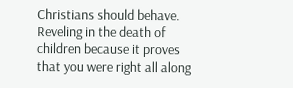Christians should behave. Reveling in the death of children because it proves that you were right all along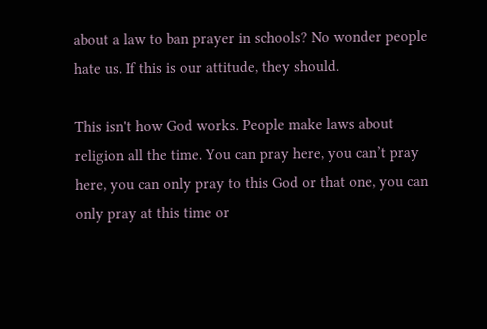about a law to ban prayer in schools? No wonder people hate us. If this is our attitude, they should.

This isn't how God works. People make laws about religion all the time. You can pray here, you can’t pray here, you can only pray to this God or that one, you can only pray at this time or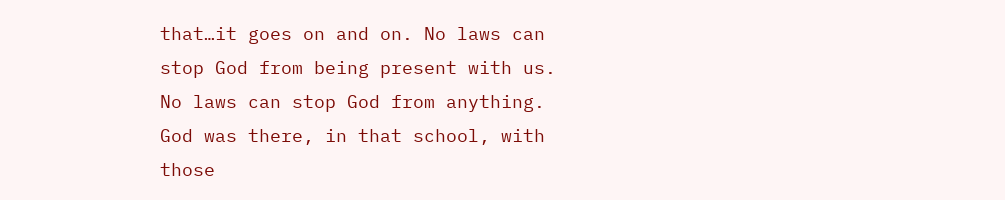that…it goes on and on. No laws can stop God from being present with us. No laws can stop God from anything. God was there, in that school, with those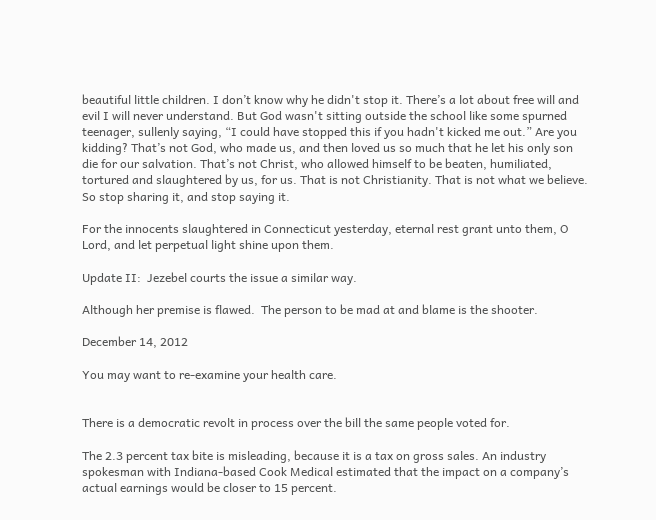beautiful little children. I don’t know why he didn't stop it. There’s a lot about free will and evil I will never understand. But God wasn't sitting outside the school like some spurned teenager, sullenly saying, “I could have stopped this if you hadn't kicked me out.” Are you kidding? That’s not God, who made us, and then loved us so much that he let his only son die for our salvation. That’s not Christ, who allowed himself to be beaten, humiliated, tortured and slaughtered by us, for us. That is not Christianity. That is not what we believe. So stop sharing it, and stop saying it.

For the innocents slaughtered in Connecticut yesterday, eternal rest grant unto them, O Lord, and let perpetual light shine upon them.

Update II:  Jezebel courts the issue a similar way.

Although her premise is flawed.  The person to be mad at and blame is the shooter.

December 14, 2012

You may want to re-examine your health care.


There is a democratic revolt in process over the bill the same people voted for.

The 2.3 percent tax bite is misleading, because it is a tax on gross sales. An industry spokesman with Indiana-based Cook Medical estimated that the impact on a company’s actual earnings would be closer to 15 percent.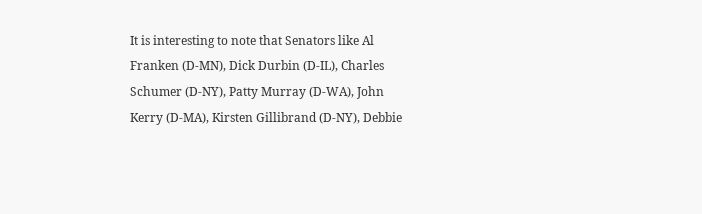It is interesting to note that Senators like Al Franken (D-MN), Dick Durbin (D-IL), Charles Schumer (D-NY), Patty Murray (D-WA), John Kerry (D-MA), Kirsten Gillibrand (D-NY), Debbie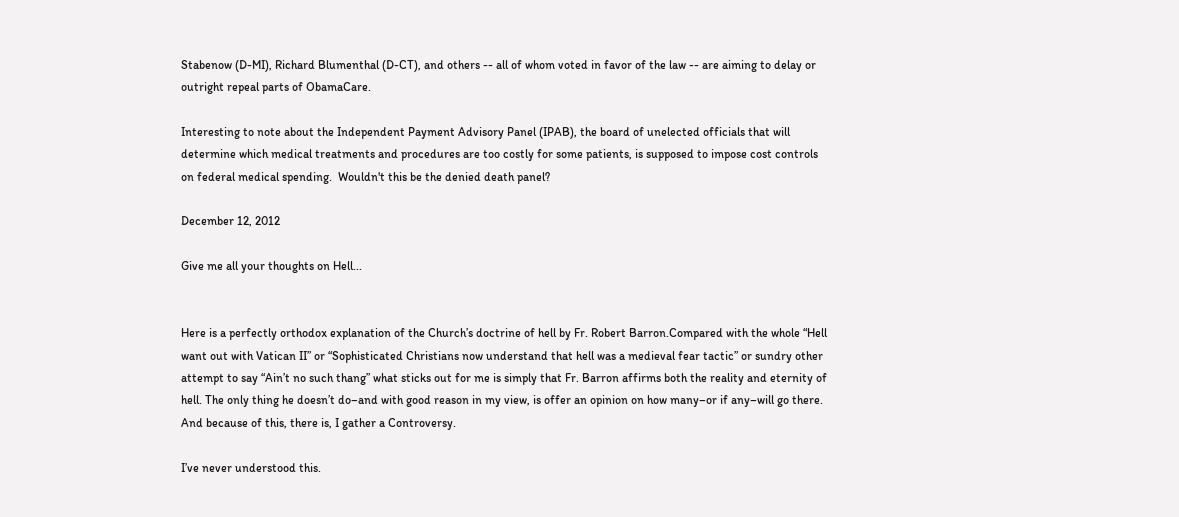Stabenow (D-MI), Richard Blumenthal (D-CT), and others -- all of whom voted in favor of the law -- are aiming to delay or outright repeal parts of ObamaCare.

Interesting to note about the Independent Payment Advisory Panel (IPAB), the board of unelected officials that will determine which medical treatments and procedures are too costly for some patients, is supposed to impose cost controls on federal medical spending.  Wouldn't this be the denied death panel?

December 12, 2012

Give me all your thoughts on Hell...


Here is a perfectly orthodox explanation of the Church’s doctrine of hell by Fr. Robert Barron.Compared with the whole “Hell want out with Vatican II” or “Sophisticated Christians now understand that hell was a medieval fear tactic” or sundry other attempt to say “Ain’t no such thang” what sticks out for me is simply that Fr. Barron affirms both the reality and eternity of hell. The only thing he doesn’t do–and with good reason in my view, is offer an opinion on how many–or if any–will go there.
And because of this, there is, I gather a Controversy.

I’ve never understood this.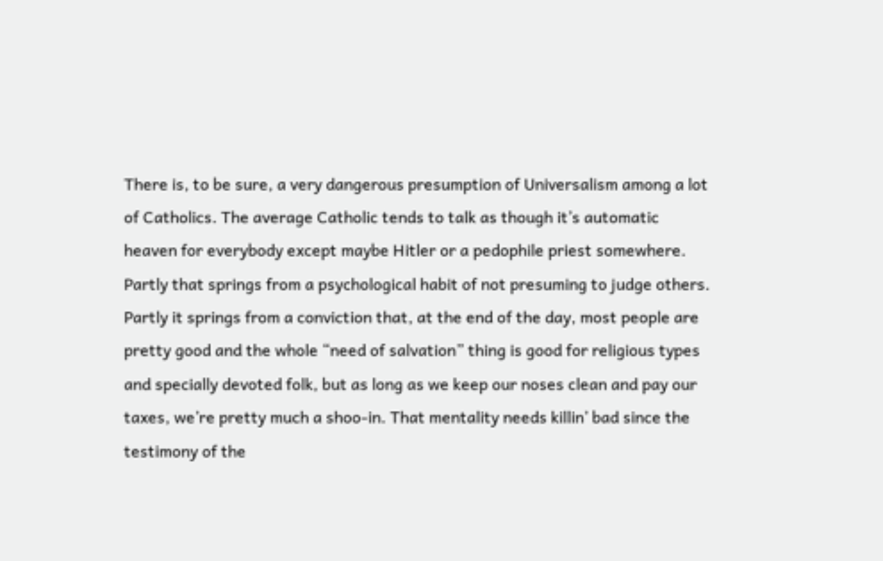There is, to be sure, a very dangerous presumption of Universalism among a lot of Catholics. The average Catholic tends to talk as though it’s automatic heaven for everybody except maybe Hitler or a pedophile priest somewhere. Partly that springs from a psychological habit of not presuming to judge others. Partly it springs from a conviction that, at the end of the day, most people are pretty good and the whole “need of salvation” thing is good for religious types and specially devoted folk, but as long as we keep our noses clean and pay our taxes, we’re pretty much a shoo-in. That mentality needs killin’ bad since the testimony of the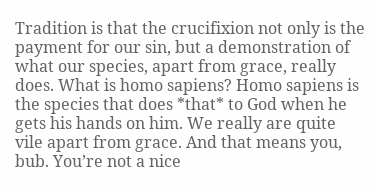Tradition is that the crucifixion not only is the payment for our sin, but a demonstration of what our species, apart from grace, really does. What is homo sapiens? Homo sapiens is the species that does *that* to God when he gets his hands on him. We really are quite vile apart from grace. And that means you, bub. You’re not a nice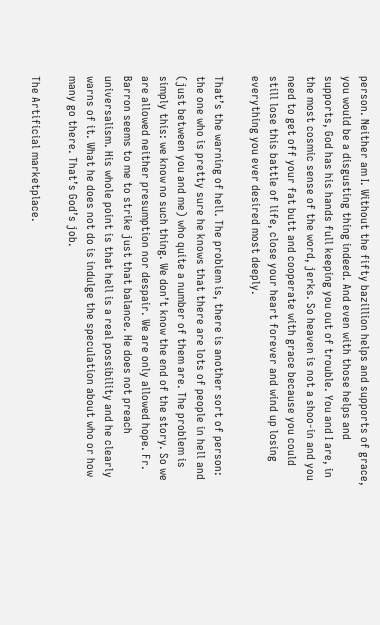person. Neither am I. Without the fifty bazillion helps and supports of grace, you would be a disgusting thing indeed. And even with those helps and supports, God has his hands full keeping you out of trouble. You and I are, in the most cosmic sense of the word, jerks. So heaven is not a shoo-in and you need to get off your fat butt and cooperate with grace because you could still lose this battle of life, close your heart forever and wind up losing everything you ever desired most deeply.

That’s the warning of hell. The problem is, there is another sort of person: the one who is pretty sure he knows that there are lots of people in hell and (just between you and me) who quite a number of them are. The problem is simply this: we know no such thing. We don’t know the end of the story. So we are allowed neither presumption nor despair. We are only allowed hope. Fr. Barron seems to me to strike just that balance. He does not preach universalism. His whole point is that hell is a real possibility and he clearly warns of it. What he does not do is indulge the speculation about who or how many go there. That’s God’s job.

The Artificial marketplace.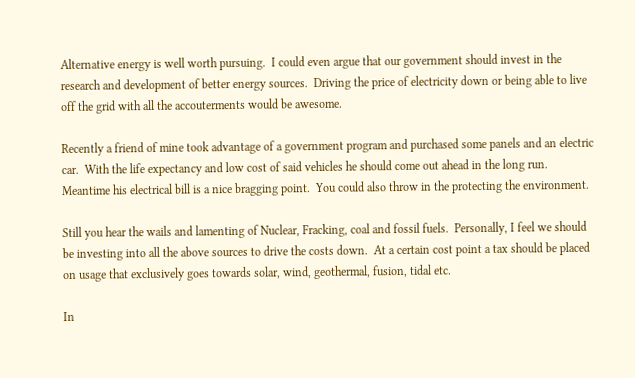Alternative energy is well worth pursuing.  I could even argue that our government should invest in the research and development of better energy sources.  Driving the price of electricity down or being able to live off the grid with all the accouterments would be awesome.

Recently a friend of mine took advantage of a government program and purchased some panels and an electric car.  With the life expectancy and low cost of said vehicles he should come out ahead in the long run.  Meantime his electrical bill is a nice bragging point.  You could also throw in the protecting the environment.

Still you hear the wails and lamenting of Nuclear, Fracking, coal and fossil fuels.  Personally, I feel we should be investing into all the above sources to drive the costs down.  At a certain cost point a tax should be placed on usage that exclusively goes towards solar, wind, geothermal, fusion, tidal etc.

In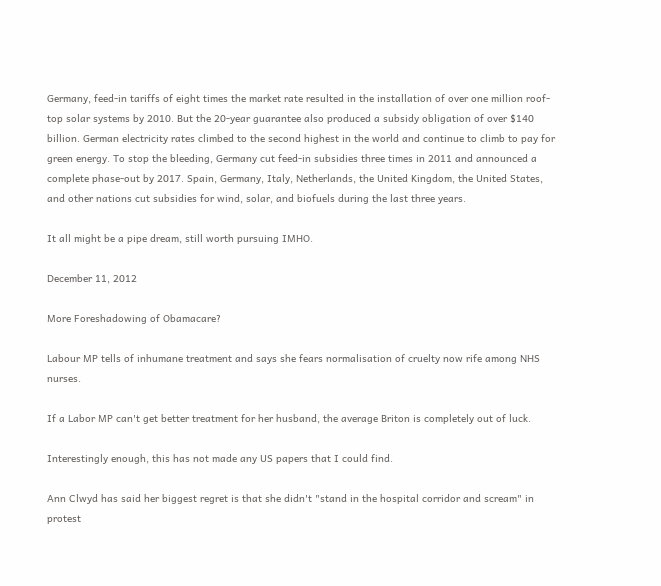Germany, feed-in tariffs of eight times the market rate resulted in the installation of over one million roof-top solar systems by 2010. But the 20-year guarantee also produced a subsidy obligation of over $140 billion. German electricity rates climbed to the second highest in the world and continue to climb to pay for green energy. To stop the bleeding, Germany cut feed-in subsidies three times in 2011 and announced a complete phase-out by 2017. Spain, Germany, Italy, Netherlands, the United Kingdom, the United States, and other nations cut subsidies for wind, solar, and biofuels during the last three years.

It all might be a pipe dream, still worth pursuing IMHO.

December 11, 2012

More Foreshadowing of Obamacare?

Labour MP tells of inhumane treatment and says she fears normalisation of cruelty now rife among NHS nurses.

If a Labor MP can't get better treatment for her husband, the average Briton is completely out of luck.

Interestingly enough, this has not made any US papers that I could find.

Ann Clwyd has said her biggest regret is that she didn't "stand in the hospital corridor and scream" in protest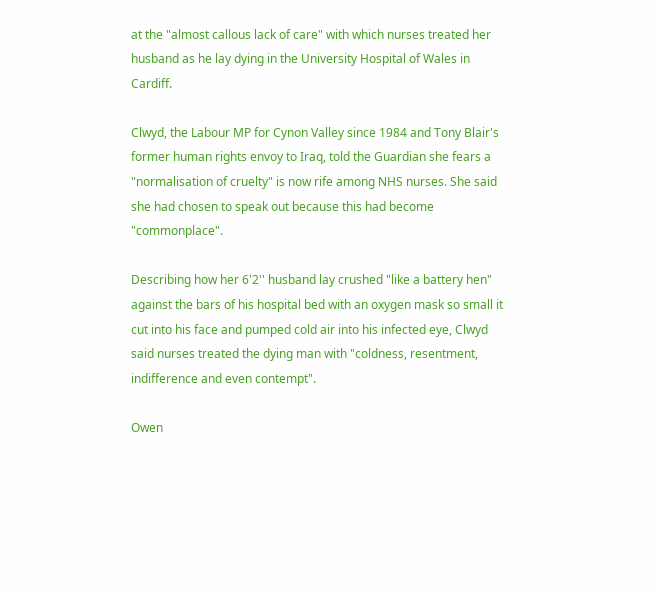at the "almost callous lack of care" with which nurses treated her husband as he lay dying in the University Hospital of Wales in Cardiff.

Clwyd, the Labour MP for Cynon Valley since 1984 and Tony Blair's former human rights envoy to Iraq, told the Guardian she fears a "normalisation of cruelty" is now rife among NHS nurses. She said she had chosen to speak out because this had become "commonplace".

Describing how her 6'2'' husband lay crushed "like a battery hen" against the bars of his hospital bed with an oxygen mask so small it cut into his face and pumped cold air into his infected eye, Clwyd said nurses treated the dying man with "coldness, resentment, indifference and even contempt".

Owen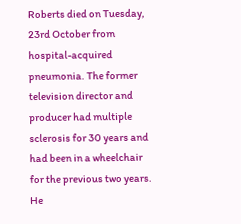Roberts died on Tuesday, 23rd October from hospital-acquired pneumonia. The former television director and producer had multiple sclerosis for 30 years and had been in a wheelchair for the previous two years. He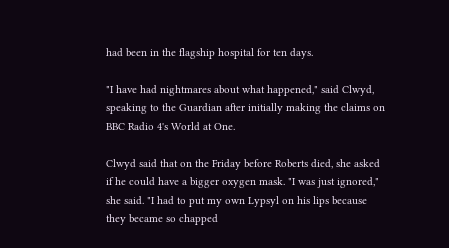had been in the flagship hospital for ten days.

"I have had nightmares about what happened," said Clwyd, speaking to the Guardian after initially making the claims on BBC Radio 4's World at One.

Clwyd said that on the Friday before Roberts died, she asked if he could have a bigger oxygen mask. "I was just ignored," she said. "I had to put my own Lypsyl on his lips because they became so chapped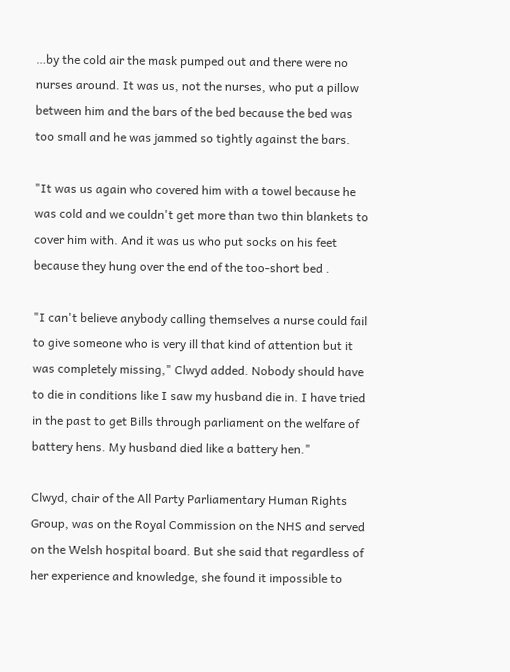…by the cold air the mask pumped out and there were no nurses around. It was us, not the nurses, who put a pillow between him and the bars of the bed because the bed was too small and he was jammed so tightly against the bars.

"It was us again who covered him with a towel because he was cold and we couldn't get more than two thin blankets to cover him with. And it was us who put socks on his feet because they hung over the end of the too-short bed .

"I can't believe anybody calling themselves a nurse could fail to give someone who is very ill that kind of attention but it was completely missing," Clwyd added. Nobody should have to die in conditions like I saw my husband die in. I have tried in the past to get Bills through parliament on the welfare of battery hens. My husband died like a battery hen."

Clwyd, chair of the All Party Parliamentary Human Rights Group, was on the Royal Commission on the NHS and served on the Welsh hospital board. But she said that regardless of her experience and knowledge, she found it impossible to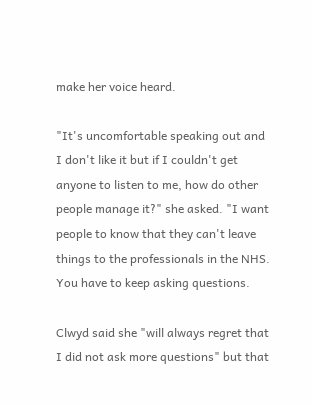make her voice heard.

"It's uncomfortable speaking out and I don't like it but if I couldn't get anyone to listen to me, how do other people manage it?" she asked. "I want people to know that they can't leave things to the professionals in the NHS. You have to keep asking questions.

Clwyd said she "will always regret that I did not ask more questions" but that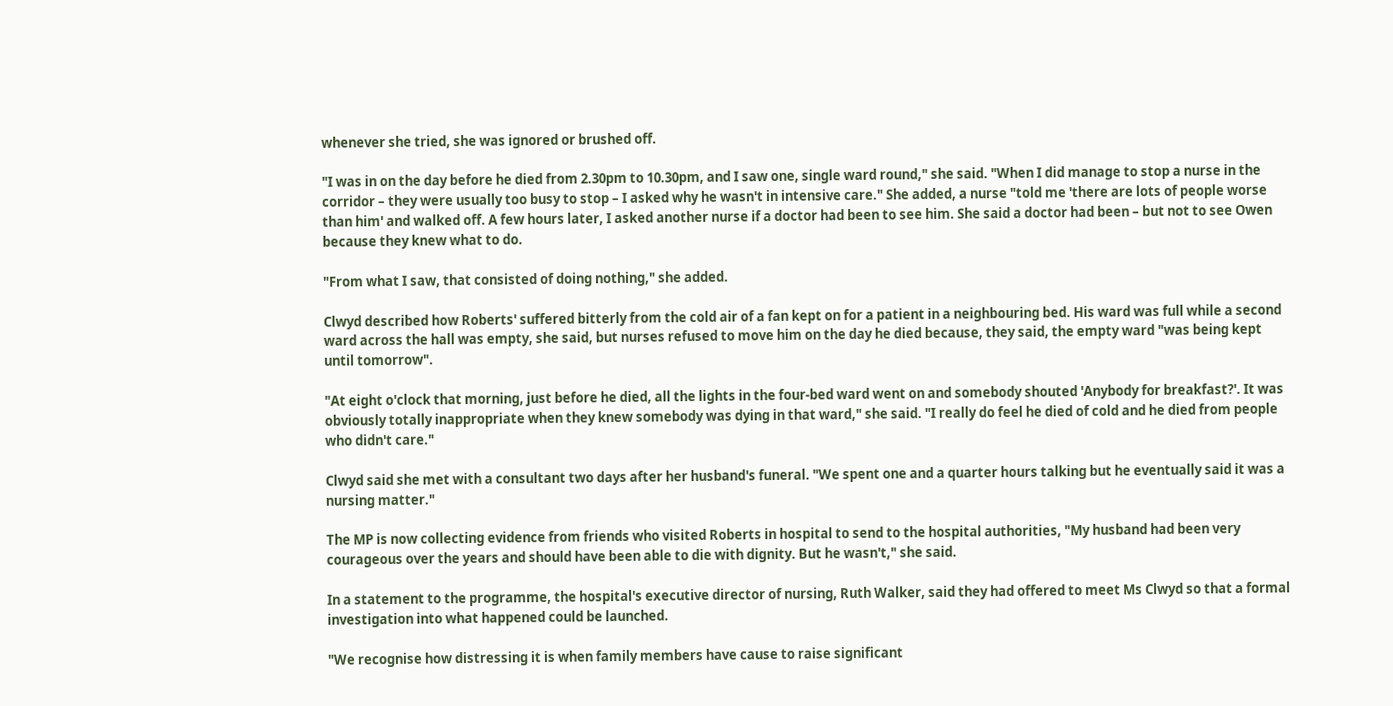whenever she tried, she was ignored or brushed off.

"I was in on the day before he died from 2.30pm to 10.30pm, and I saw one, single ward round," she said. "When I did manage to stop a nurse in the corridor – they were usually too busy to stop – I asked why he wasn't in intensive care." She added, a nurse "told me 'there are lots of people worse than him' and walked off. A few hours later, I asked another nurse if a doctor had been to see him. She said a doctor had been – but not to see Owen because they knew what to do.

"From what I saw, that consisted of doing nothing," she added.

Clwyd described how Roberts' suffered bitterly from the cold air of a fan kept on for a patient in a neighbouring bed. His ward was full while a second ward across the hall was empty, she said, but nurses refused to move him on the day he died because, they said, the empty ward "was being kept until tomorrow".

"At eight o'clock that morning, just before he died, all the lights in the four-bed ward went on and somebody shouted 'Anybody for breakfast?'. It was obviously totally inappropriate when they knew somebody was dying in that ward," she said. "I really do feel he died of cold and he died from people who didn't care."

Clwyd said she met with a consultant two days after her husband's funeral. "We spent one and a quarter hours talking but he eventually said it was a nursing matter."

The MP is now collecting evidence from friends who visited Roberts in hospital to send to the hospital authorities, "My husband had been very courageous over the years and should have been able to die with dignity. But he wasn't," she said.

In a statement to the programme, the hospital's executive director of nursing, Ruth Walker, said they had offered to meet Ms Clwyd so that a formal investigation into what happened could be launched.

"We recognise how distressing it is when family members have cause to raise significant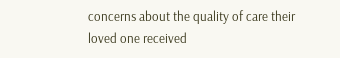concerns about the quality of care their loved one received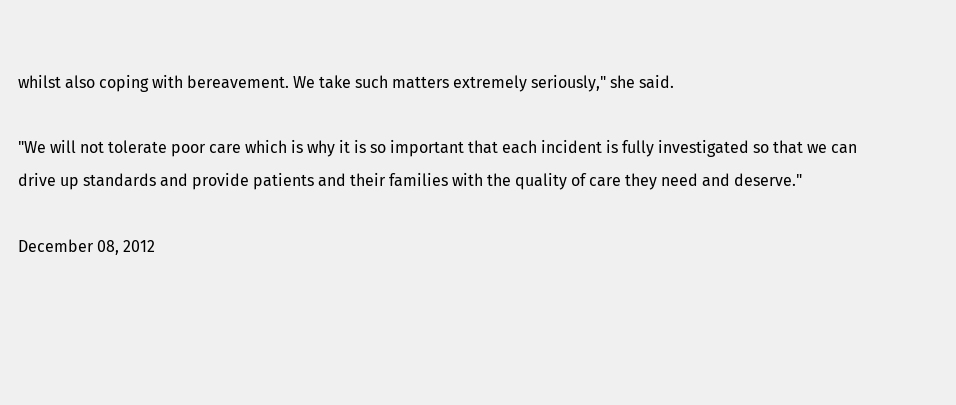whilst also coping with bereavement. We take such matters extremely seriously," she said.

"We will not tolerate poor care which is why it is so important that each incident is fully investigated so that we can drive up standards and provide patients and their families with the quality of care they need and deserve."

December 08, 2012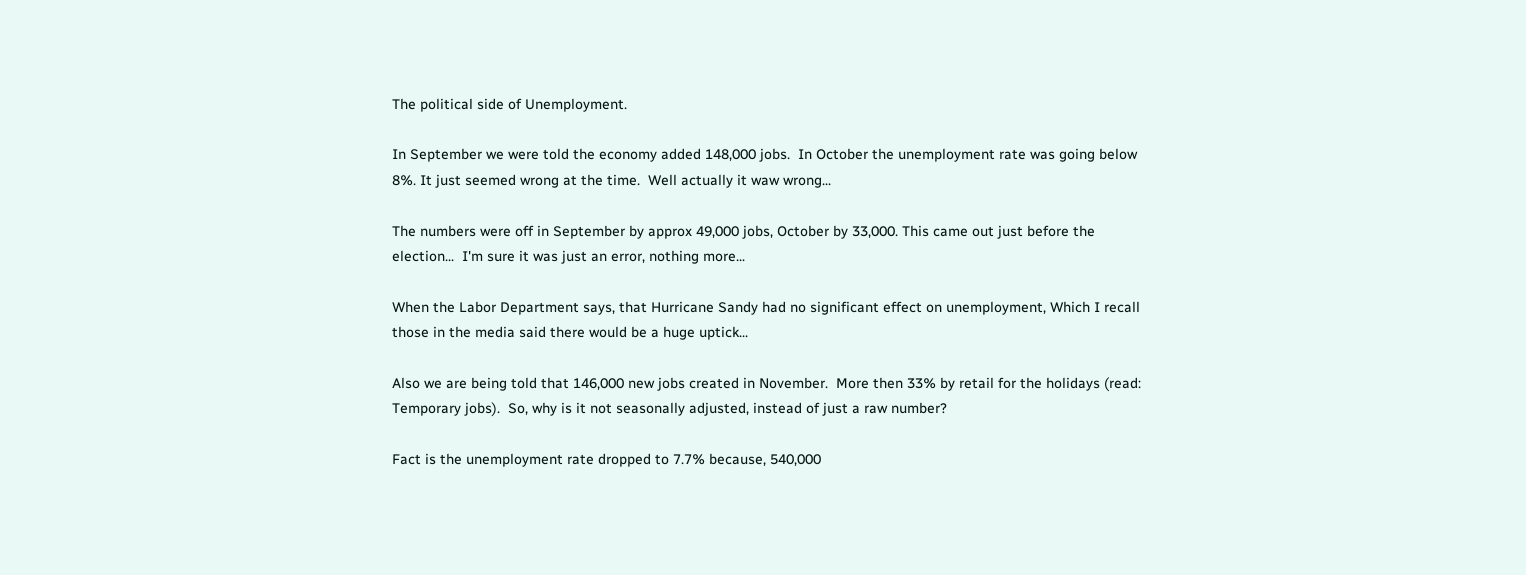The political side of Unemployment.

In September we were told the economy added 148,000 jobs.  In October the unemployment rate was going below 8%. It just seemed wrong at the time.  Well actually it waw wrong...

The numbers were off in September by approx 49,000 jobs, October by 33,000. This came out just before the election...  I'm sure it was just an error, nothing more...

When the Labor Department says, that Hurricane Sandy had no significant effect on unemployment, Which I recall those in the media said there would be a huge uptick...

Also we are being told that 146,000 new jobs created in November.  More then 33% by retail for the holidays (read: Temporary jobs).  So, why is it not seasonally adjusted, instead of just a raw number?

Fact is the unemployment rate dropped to 7.7% because, 540,000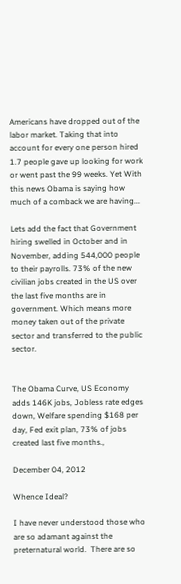Americans have dropped out of the labor market. Taking that into account for every one person hired 1.7 people gave up looking for work or went past the 99 weeks. Yet With this news Obama is saying how much of a comback we are having...

Lets add the fact that Government hiring swelled in October and in November, adding 544,000 people to their payrolls. 73% of the new civilian jobs created in the US over the last five months are in government. Which means more money taken out of the private sector and transferred to the public sector.


The Obama Curve, US Economy adds 146K jobs, Jobless rate edges down, Welfare spending $168 per day, Fed exit plan, 73% of jobs created last five months.,

December 04, 2012

Whence Ideal?

I have never understood those who are so adamant against the preternatural world.  There are so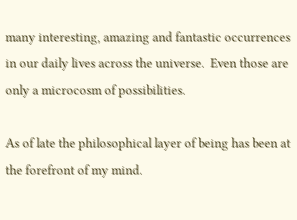many interesting, amazing and fantastic occurrences in our daily lives across the universe.  Even those are only a microcosm of possibilities.

As of late the philosophical layer of being has been at the forefront of my mind.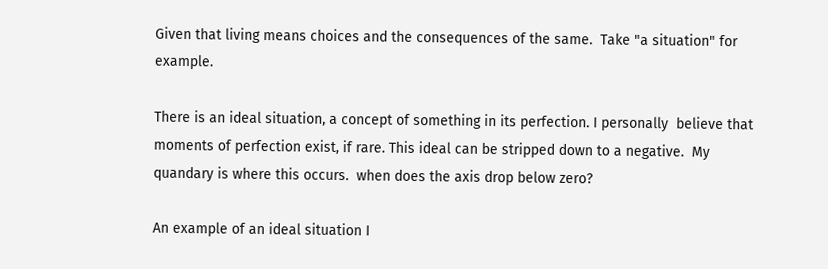Given that living means choices and the consequences of the same.  Take "a situation" for example.

There is an ideal situation, a concept of something in its perfection. I personally  believe that moments of perfection exist, if rare. This ideal can be stripped down to a negative.  My quandary is where this occurs.  when does the axis drop below zero?

An example of an ideal situation I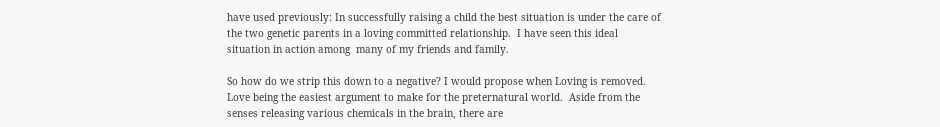have used previously: In successfully raising a child the best situation is under the care of the two genetic parents in a loving committed relationship.  I have seen this ideal situation in action among  many of my friends and family.

So how do we strip this down to a negative? I would propose when Loving is removed. Love being the easiest argument to make for the preternatural world.  Aside from the senses releasing various chemicals in the brain, there are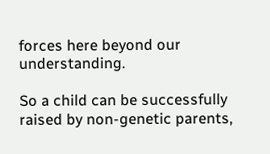forces here beyond our understanding.

So a child can be successfully raised by non-genetic parents,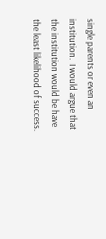single parents or even an institution.  I would argue that the institution would be have the least likelihood of success.